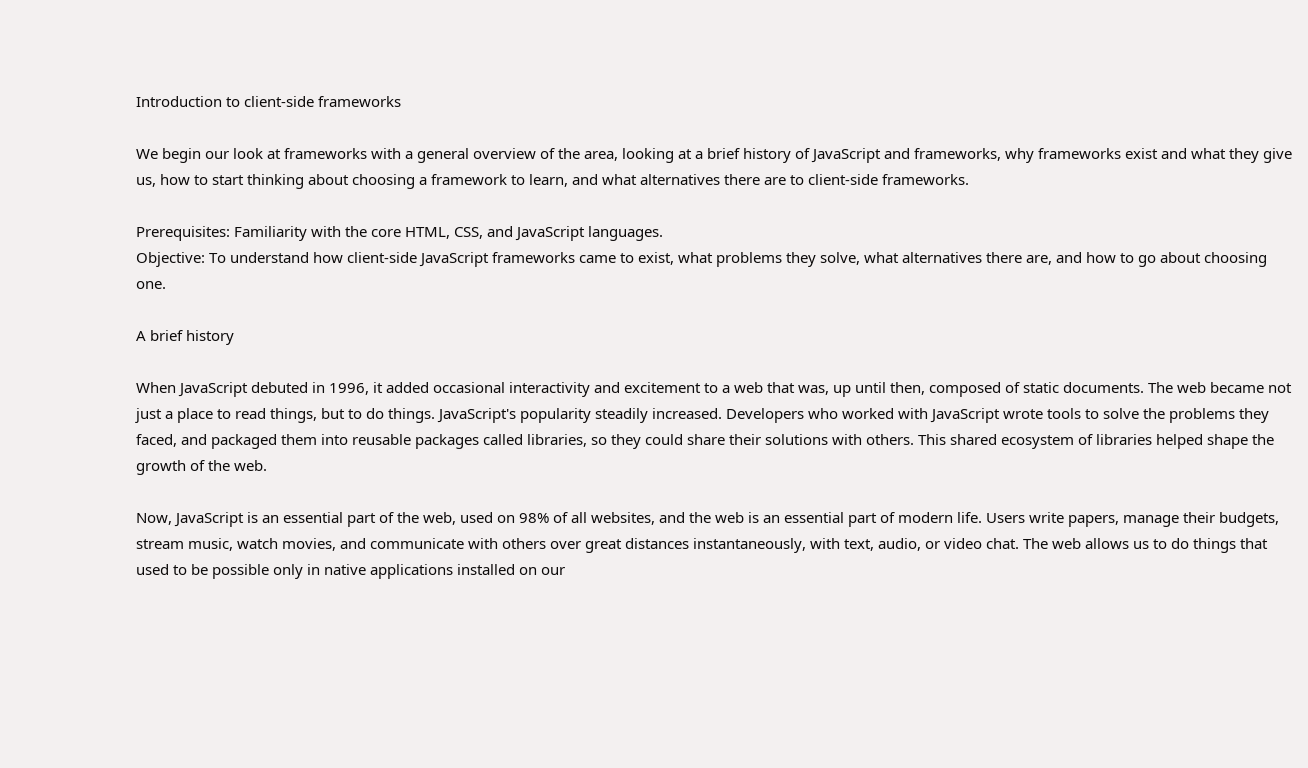Introduction to client-side frameworks

We begin our look at frameworks with a general overview of the area, looking at a brief history of JavaScript and frameworks, why frameworks exist and what they give us, how to start thinking about choosing a framework to learn, and what alternatives there are to client-side frameworks.

Prerequisites: Familiarity with the core HTML, CSS, and JavaScript languages.
Objective: To understand how client-side JavaScript frameworks came to exist, what problems they solve, what alternatives there are, and how to go about choosing one.

A brief history

When JavaScript debuted in 1996, it added occasional interactivity and excitement to a web that was, up until then, composed of static documents. The web became not just a place to read things, but to do things. JavaScript's popularity steadily increased. Developers who worked with JavaScript wrote tools to solve the problems they faced, and packaged them into reusable packages called libraries, so they could share their solutions with others. This shared ecosystem of libraries helped shape the growth of the web.

Now, JavaScript is an essential part of the web, used on 98% of all websites, and the web is an essential part of modern life. Users write papers, manage their budgets, stream music, watch movies, and communicate with others over great distances instantaneously, with text, audio, or video chat. The web allows us to do things that used to be possible only in native applications installed on our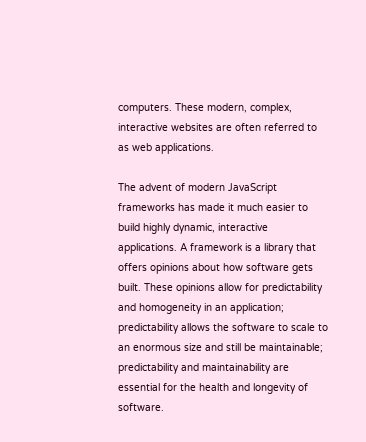computers. These modern, complex, interactive websites are often referred to as web applications.

The advent of modern JavaScript frameworks has made it much easier to build highly dynamic, interactive applications. A framework is a library that offers opinions about how software gets built. These opinions allow for predictability and homogeneity in an application; predictability allows the software to scale to an enormous size and still be maintainable; predictability and maintainability are essential for the health and longevity of software.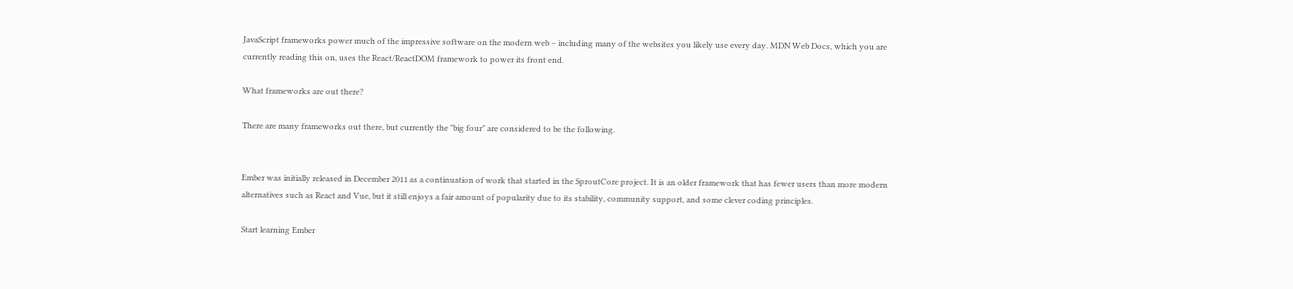JavaScript frameworks power much of the impressive software on the modern web – including many of the websites you likely use every day. MDN Web Docs, which you are currently reading this on, uses the React/ReactDOM framework to power its front end.

What frameworks are out there?

There are many frameworks out there, but currently the "big four" are considered to be the following.


Ember was initially released in December 2011 as a continuation of work that started in the SproutCore project. It is an older framework that has fewer users than more modern alternatives such as React and Vue, but it still enjoys a fair amount of popularity due to its stability, community support, and some clever coding principles.

Start learning Ember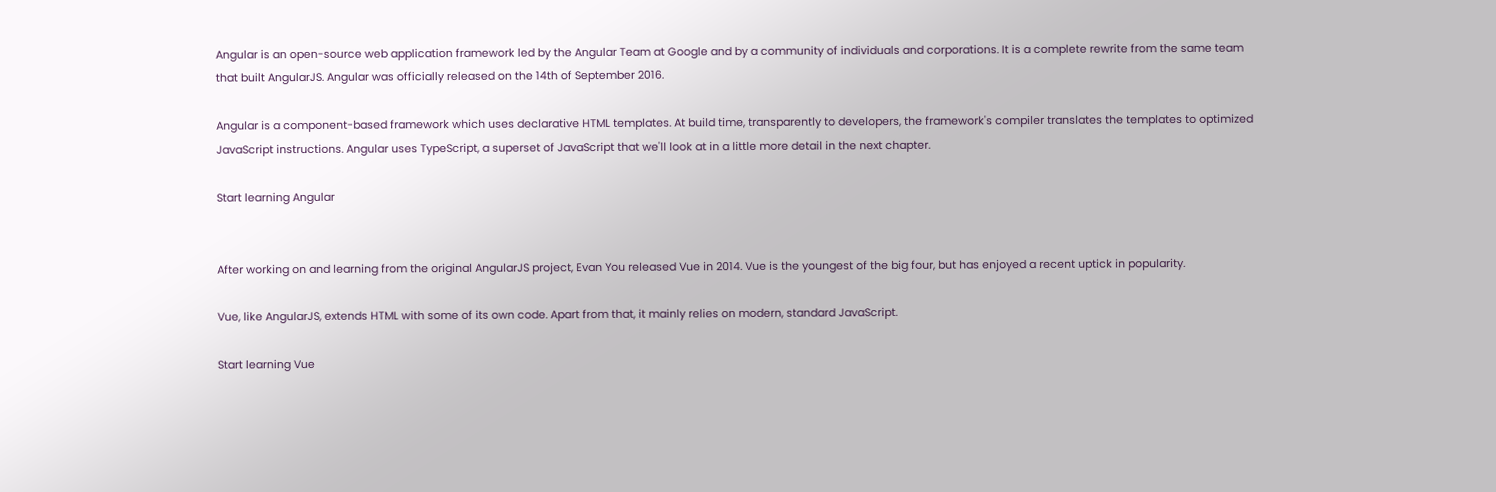Angular is an open-source web application framework led by the Angular Team at Google and by a community of individuals and corporations. It is a complete rewrite from the same team that built AngularJS. Angular was officially released on the 14th of September 2016.

Angular is a component-based framework which uses declarative HTML templates. At build time, transparently to developers, the framework's compiler translates the templates to optimized JavaScript instructions. Angular uses TypeScript, a superset of JavaScript that we'll look at in a little more detail in the next chapter.

Start learning Angular


After working on and learning from the original AngularJS project, Evan You released Vue in 2014. Vue is the youngest of the big four, but has enjoyed a recent uptick in popularity.

Vue, like AngularJS, extends HTML with some of its own code. Apart from that, it mainly relies on modern, standard JavaScript.

Start learning Vue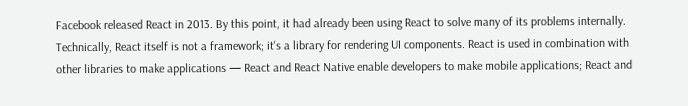Facebook released React in 2013. By this point, it had already been using React to solve many of its problems internally. Technically, React itself is not a framework; it's a library for rendering UI components. React is used in combination with other libraries to make applications — React and React Native enable developers to make mobile applications; React and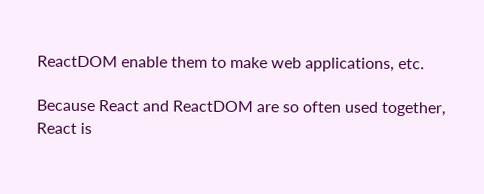ReactDOM enable them to make web applications, etc.

Because React and ReactDOM are so often used together, React is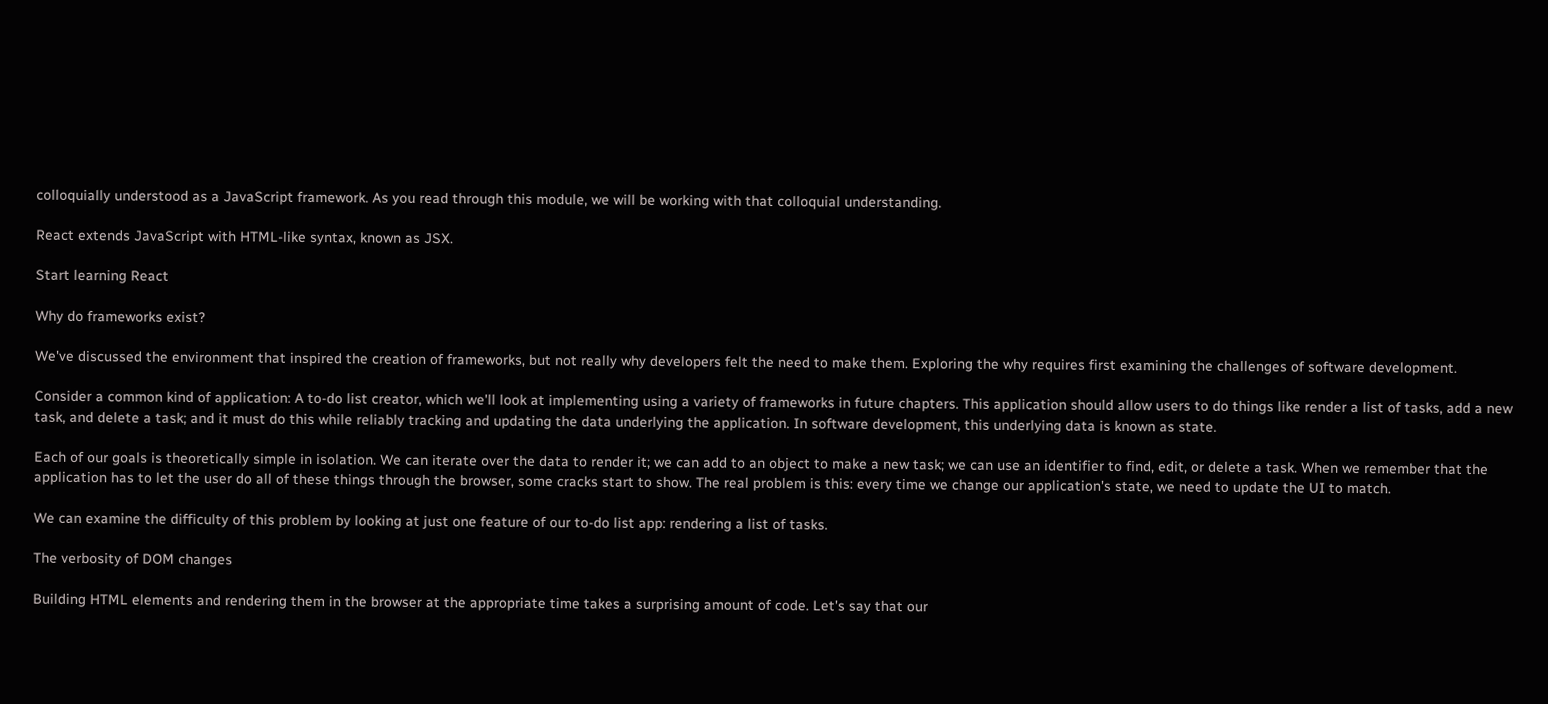colloquially understood as a JavaScript framework. As you read through this module, we will be working with that colloquial understanding.

React extends JavaScript with HTML-like syntax, known as JSX.

Start learning React

Why do frameworks exist?

We've discussed the environment that inspired the creation of frameworks, but not really why developers felt the need to make them. Exploring the why requires first examining the challenges of software development.

Consider a common kind of application: A to-do list creator, which we'll look at implementing using a variety of frameworks in future chapters. This application should allow users to do things like render a list of tasks, add a new task, and delete a task; and it must do this while reliably tracking and updating the data underlying the application. In software development, this underlying data is known as state.

Each of our goals is theoretically simple in isolation. We can iterate over the data to render it; we can add to an object to make a new task; we can use an identifier to find, edit, or delete a task. When we remember that the application has to let the user do all of these things through the browser, some cracks start to show. The real problem is this: every time we change our application's state, we need to update the UI to match.

We can examine the difficulty of this problem by looking at just one feature of our to-do list app: rendering a list of tasks.

The verbosity of DOM changes

Building HTML elements and rendering them in the browser at the appropriate time takes a surprising amount of code. Let's say that our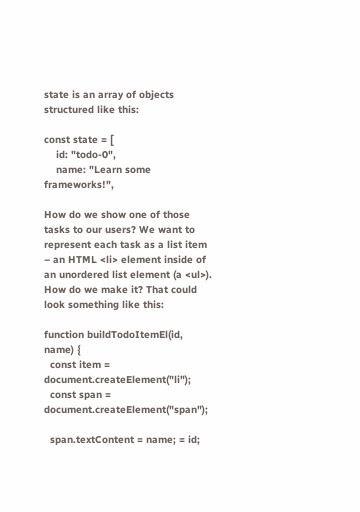state is an array of objects structured like this:

const state = [
    id: "todo-0",
    name: "Learn some frameworks!",

How do we show one of those tasks to our users? We want to represent each task as a list item – an HTML <li> element inside of an unordered list element (a <ul>). How do we make it? That could look something like this:

function buildTodoItemEl(id, name) {
  const item = document.createElement("li");
  const span = document.createElement("span");

  span.textContent = name; = id;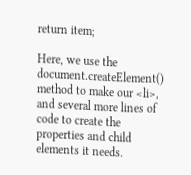return item;

Here, we use the document.createElement() method to make our <li>, and several more lines of code to create the properties and child elements it needs.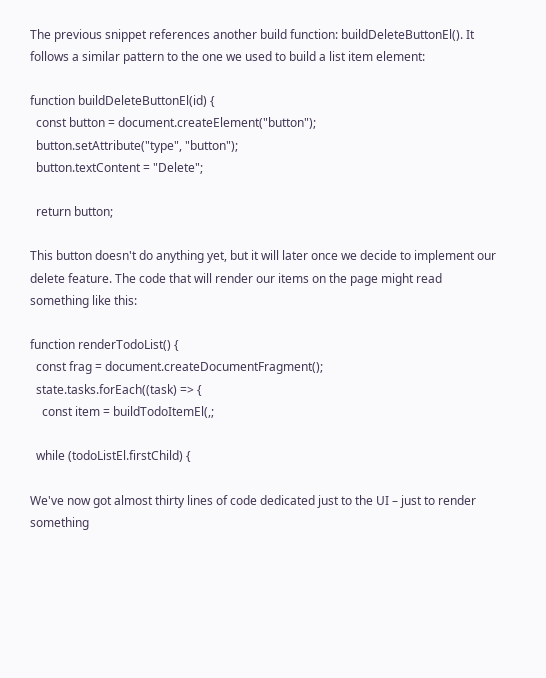The previous snippet references another build function: buildDeleteButtonEl(). It follows a similar pattern to the one we used to build a list item element:

function buildDeleteButtonEl(id) {
  const button = document.createElement("button");
  button.setAttribute("type", "button");
  button.textContent = "Delete";

  return button;

This button doesn't do anything yet, but it will later once we decide to implement our delete feature. The code that will render our items on the page might read something like this:

function renderTodoList() {
  const frag = document.createDocumentFragment();
  state.tasks.forEach((task) => {
    const item = buildTodoItemEl(,;

  while (todoListEl.firstChild) {

We've now got almost thirty lines of code dedicated just to the UI – just to render something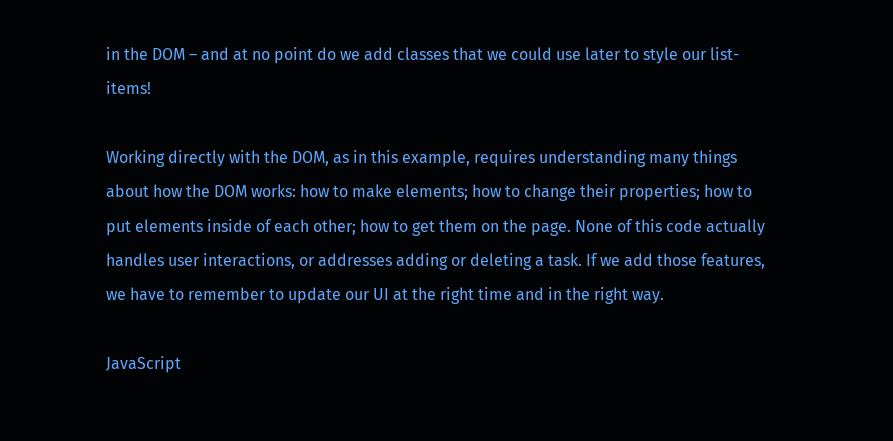in the DOM – and at no point do we add classes that we could use later to style our list-items!

Working directly with the DOM, as in this example, requires understanding many things about how the DOM works: how to make elements; how to change their properties; how to put elements inside of each other; how to get them on the page. None of this code actually handles user interactions, or addresses adding or deleting a task. If we add those features, we have to remember to update our UI at the right time and in the right way.

JavaScript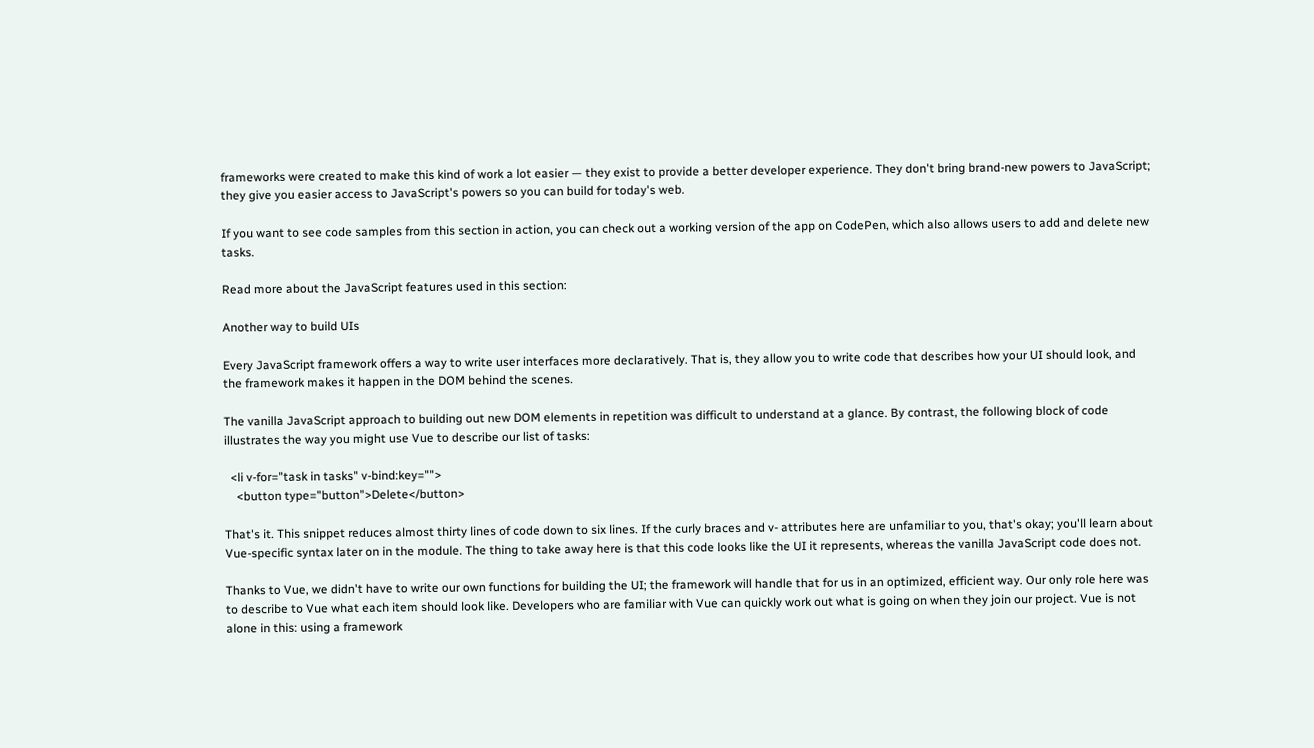frameworks were created to make this kind of work a lot easier — they exist to provide a better developer experience. They don't bring brand-new powers to JavaScript; they give you easier access to JavaScript's powers so you can build for today's web.

If you want to see code samples from this section in action, you can check out a working version of the app on CodePen, which also allows users to add and delete new tasks.

Read more about the JavaScript features used in this section:

Another way to build UIs

Every JavaScript framework offers a way to write user interfaces more declaratively. That is, they allow you to write code that describes how your UI should look, and the framework makes it happen in the DOM behind the scenes.

The vanilla JavaScript approach to building out new DOM elements in repetition was difficult to understand at a glance. By contrast, the following block of code illustrates the way you might use Vue to describe our list of tasks:

  <li v-for="task in tasks" v-bind:key="">
    <button type="button">Delete</button>

That's it. This snippet reduces almost thirty lines of code down to six lines. If the curly braces and v- attributes here are unfamiliar to you, that's okay; you'll learn about Vue-specific syntax later on in the module. The thing to take away here is that this code looks like the UI it represents, whereas the vanilla JavaScript code does not.

Thanks to Vue, we didn't have to write our own functions for building the UI; the framework will handle that for us in an optimized, efficient way. Our only role here was to describe to Vue what each item should look like. Developers who are familiar with Vue can quickly work out what is going on when they join our project. Vue is not alone in this: using a framework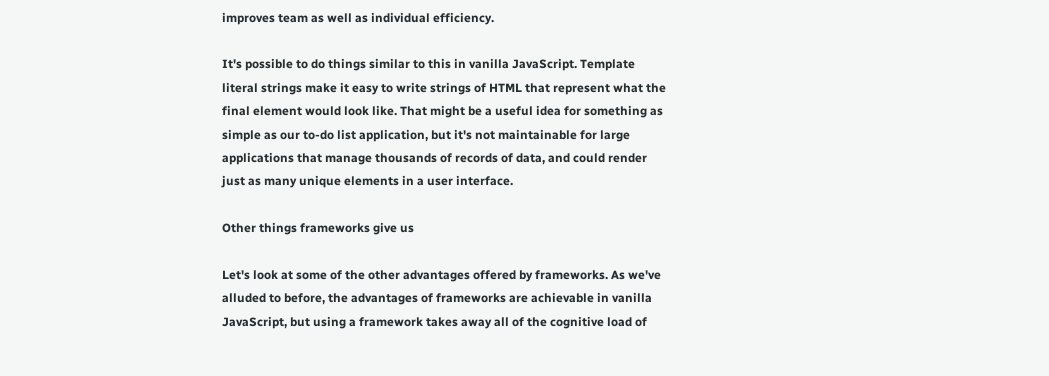improves team as well as individual efficiency.

It's possible to do things similar to this in vanilla JavaScript. Template literal strings make it easy to write strings of HTML that represent what the final element would look like. That might be a useful idea for something as simple as our to-do list application, but it's not maintainable for large applications that manage thousands of records of data, and could render just as many unique elements in a user interface.

Other things frameworks give us

Let's look at some of the other advantages offered by frameworks. As we've alluded to before, the advantages of frameworks are achievable in vanilla JavaScript, but using a framework takes away all of the cognitive load of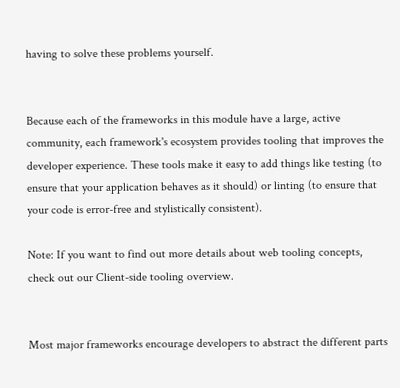having to solve these problems yourself.


Because each of the frameworks in this module have a large, active community, each framework's ecosystem provides tooling that improves the developer experience. These tools make it easy to add things like testing (to ensure that your application behaves as it should) or linting (to ensure that your code is error-free and stylistically consistent).

Note: If you want to find out more details about web tooling concepts, check out our Client-side tooling overview.


Most major frameworks encourage developers to abstract the different parts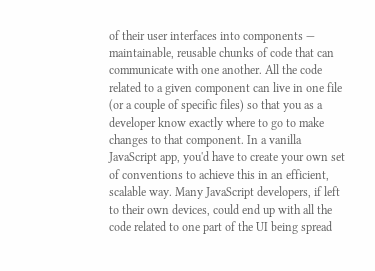of their user interfaces into components — maintainable, reusable chunks of code that can communicate with one another. All the code related to a given component can live in one file (or a couple of specific files) so that you as a developer know exactly where to go to make changes to that component. In a vanilla JavaScript app, you'd have to create your own set of conventions to achieve this in an efficient, scalable way. Many JavaScript developers, if left to their own devices, could end up with all the code related to one part of the UI being spread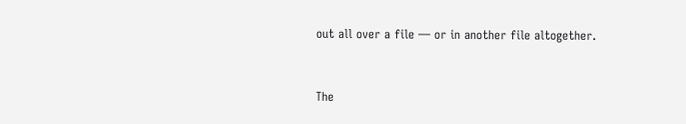out all over a file — or in another file altogether.


The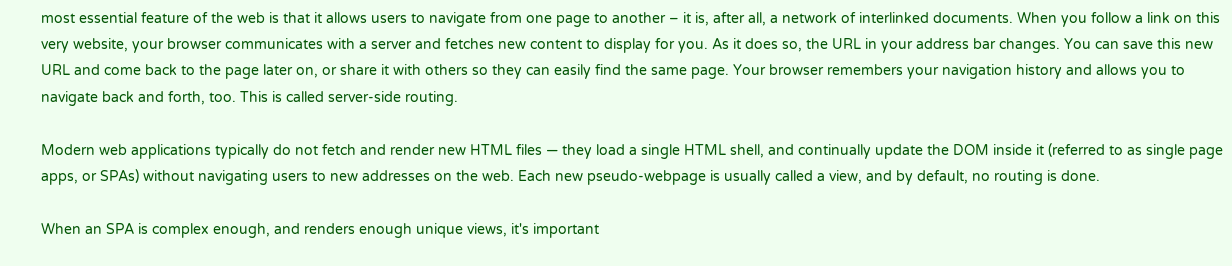most essential feature of the web is that it allows users to navigate from one page to another – it is, after all, a network of interlinked documents. When you follow a link on this very website, your browser communicates with a server and fetches new content to display for you. As it does so, the URL in your address bar changes. You can save this new URL and come back to the page later on, or share it with others so they can easily find the same page. Your browser remembers your navigation history and allows you to navigate back and forth, too. This is called server-side routing.

Modern web applications typically do not fetch and render new HTML files — they load a single HTML shell, and continually update the DOM inside it (referred to as single page apps, or SPAs) without navigating users to new addresses on the web. Each new pseudo-webpage is usually called a view, and by default, no routing is done.

When an SPA is complex enough, and renders enough unique views, it's important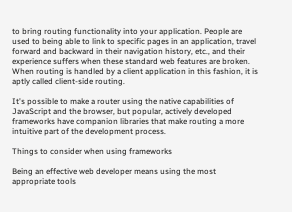to bring routing functionality into your application. People are used to being able to link to specific pages in an application, travel forward and backward in their navigation history, etc., and their experience suffers when these standard web features are broken. When routing is handled by a client application in this fashion, it is aptly called client-side routing.

It's possible to make a router using the native capabilities of JavaScript and the browser, but popular, actively developed frameworks have companion libraries that make routing a more intuitive part of the development process.

Things to consider when using frameworks

Being an effective web developer means using the most appropriate tools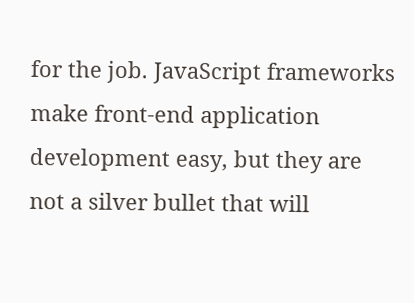for the job. JavaScript frameworks make front-end application development easy, but they are not a silver bullet that will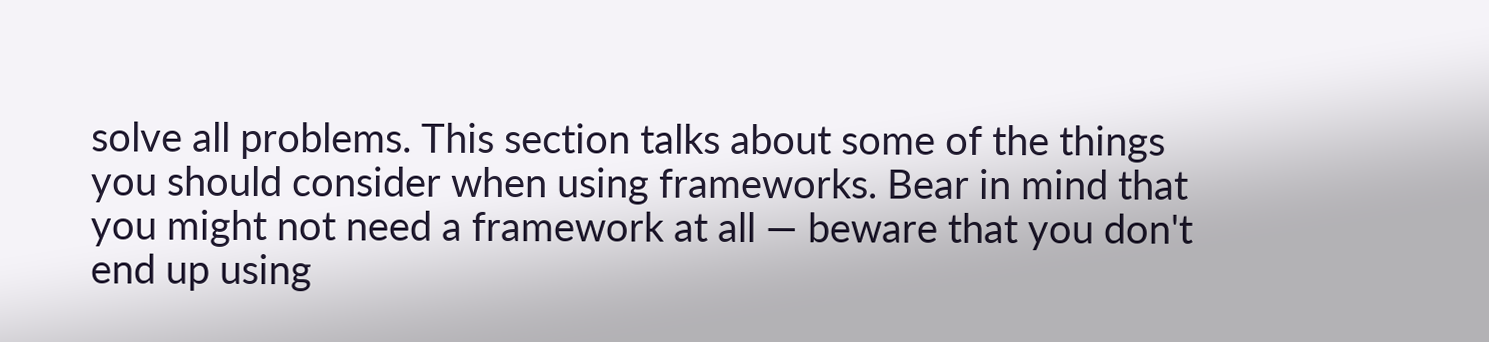solve all problems. This section talks about some of the things you should consider when using frameworks. Bear in mind that you might not need a framework at all — beware that you don't end up using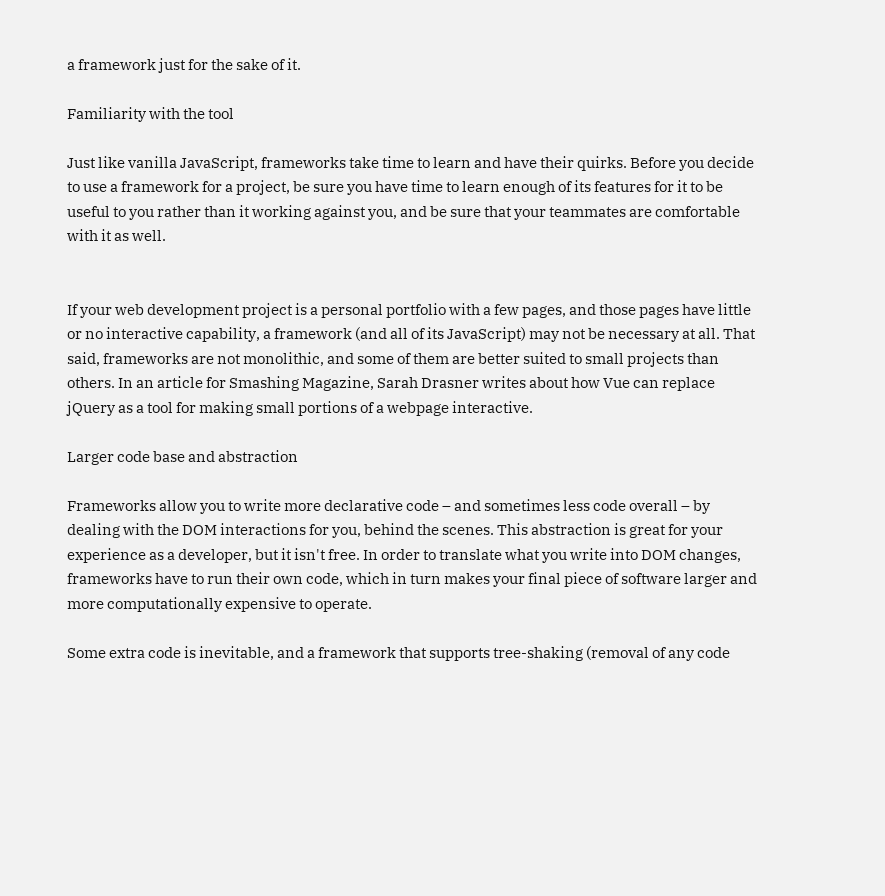a framework just for the sake of it.

Familiarity with the tool

Just like vanilla JavaScript, frameworks take time to learn and have their quirks. Before you decide to use a framework for a project, be sure you have time to learn enough of its features for it to be useful to you rather than it working against you, and be sure that your teammates are comfortable with it as well.


If your web development project is a personal portfolio with a few pages, and those pages have little or no interactive capability, a framework (and all of its JavaScript) may not be necessary at all. That said, frameworks are not monolithic, and some of them are better suited to small projects than others. In an article for Smashing Magazine, Sarah Drasner writes about how Vue can replace jQuery as a tool for making small portions of a webpage interactive.

Larger code base and abstraction

Frameworks allow you to write more declarative code – and sometimes less code overall – by dealing with the DOM interactions for you, behind the scenes. This abstraction is great for your experience as a developer, but it isn't free. In order to translate what you write into DOM changes, frameworks have to run their own code, which in turn makes your final piece of software larger and more computationally expensive to operate.

Some extra code is inevitable, and a framework that supports tree-shaking (removal of any code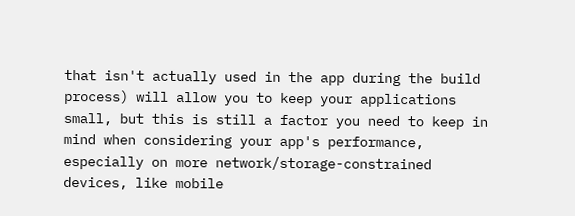that isn't actually used in the app during the build process) will allow you to keep your applications small, but this is still a factor you need to keep in mind when considering your app's performance, especially on more network/storage-constrained devices, like mobile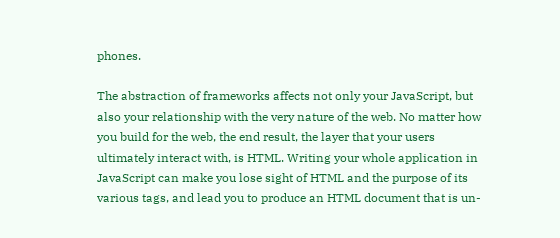phones.

The abstraction of frameworks affects not only your JavaScript, but also your relationship with the very nature of the web. No matter how you build for the web, the end result, the layer that your users ultimately interact with, is HTML. Writing your whole application in JavaScript can make you lose sight of HTML and the purpose of its various tags, and lead you to produce an HTML document that is un-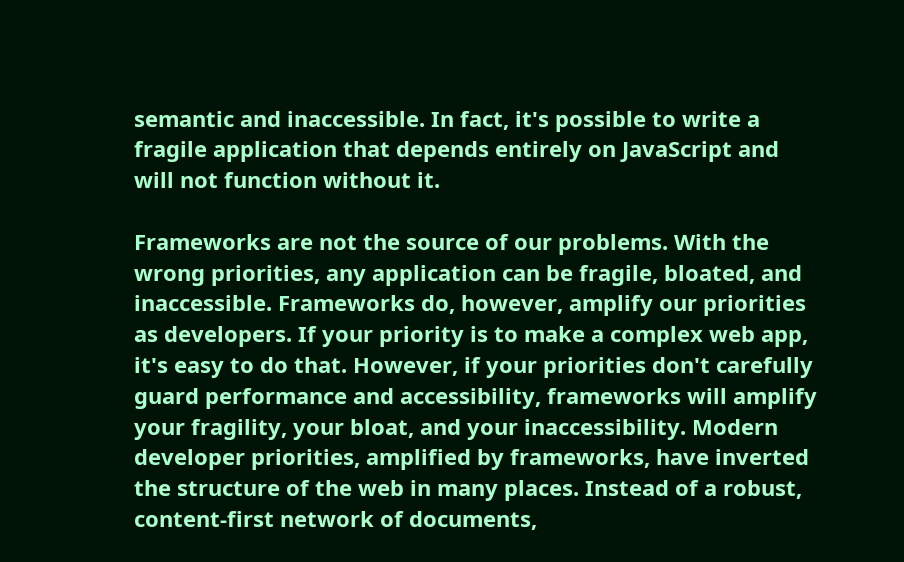semantic and inaccessible. In fact, it's possible to write a fragile application that depends entirely on JavaScript and will not function without it.

Frameworks are not the source of our problems. With the wrong priorities, any application can be fragile, bloated, and inaccessible. Frameworks do, however, amplify our priorities as developers. If your priority is to make a complex web app, it's easy to do that. However, if your priorities don't carefully guard performance and accessibility, frameworks will amplify your fragility, your bloat, and your inaccessibility. Modern developer priorities, amplified by frameworks, have inverted the structure of the web in many places. Instead of a robust, content-first network of documents,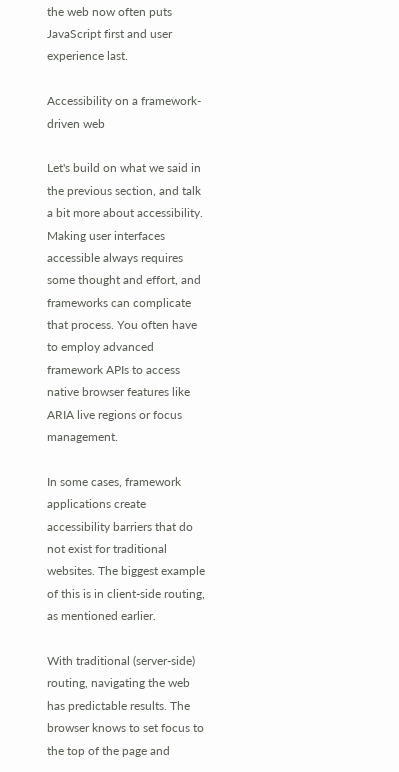the web now often puts JavaScript first and user experience last.

Accessibility on a framework-driven web

Let's build on what we said in the previous section, and talk a bit more about accessibility. Making user interfaces accessible always requires some thought and effort, and frameworks can complicate that process. You often have to employ advanced framework APIs to access native browser features like ARIA live regions or focus management.

In some cases, framework applications create accessibility barriers that do not exist for traditional websites. The biggest example of this is in client-side routing, as mentioned earlier.

With traditional (server-side) routing, navigating the web has predictable results. The browser knows to set focus to the top of the page and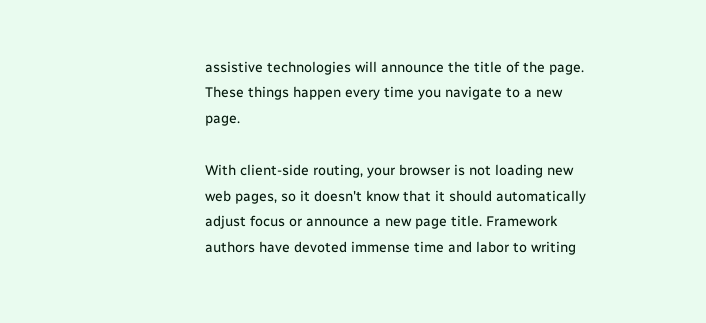assistive technologies will announce the title of the page. These things happen every time you navigate to a new page.

With client-side routing, your browser is not loading new web pages, so it doesn't know that it should automatically adjust focus or announce a new page title. Framework authors have devoted immense time and labor to writing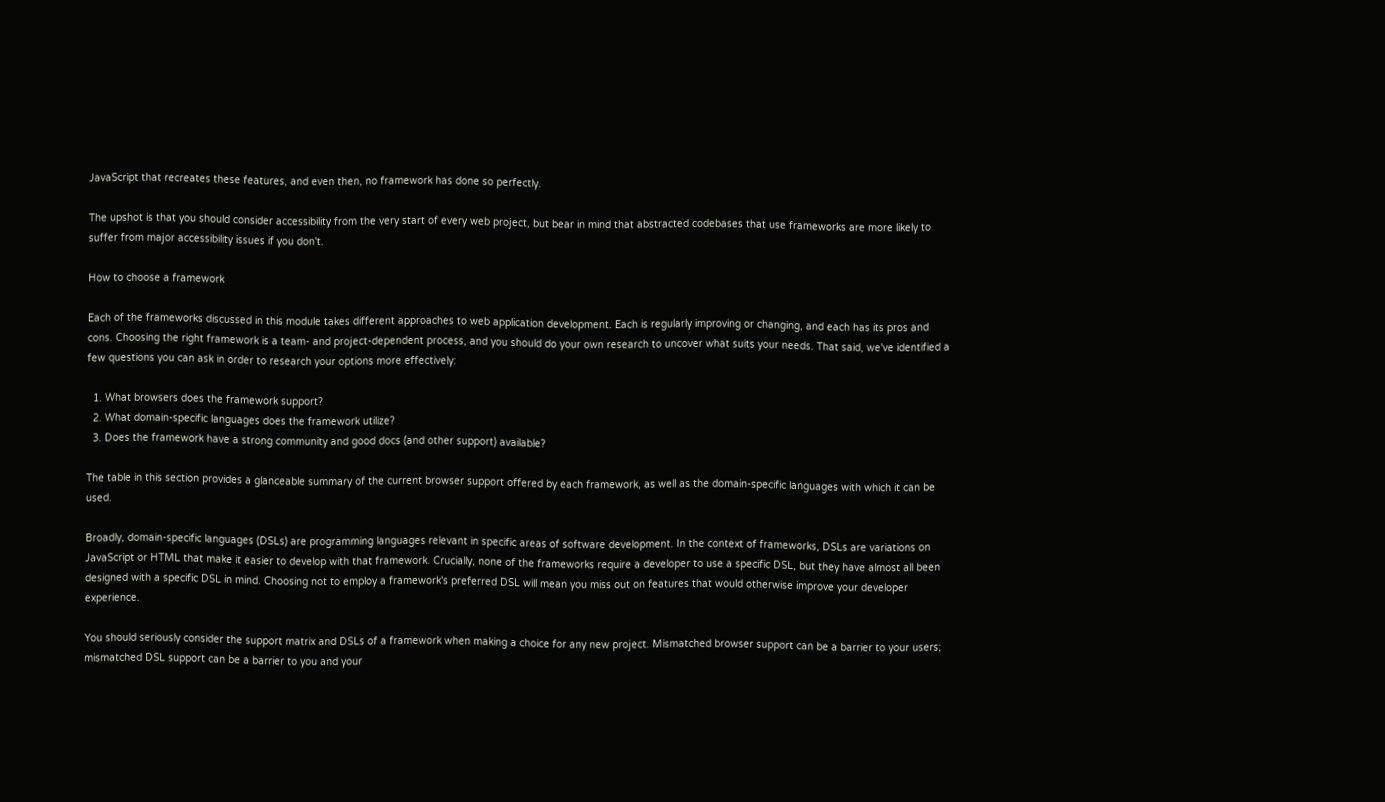JavaScript that recreates these features, and even then, no framework has done so perfectly.

The upshot is that you should consider accessibility from the very start of every web project, but bear in mind that abstracted codebases that use frameworks are more likely to suffer from major accessibility issues if you don't.

How to choose a framework

Each of the frameworks discussed in this module takes different approaches to web application development. Each is regularly improving or changing, and each has its pros and cons. Choosing the right framework is a team- and project-dependent process, and you should do your own research to uncover what suits your needs. That said, we've identified a few questions you can ask in order to research your options more effectively:

  1. What browsers does the framework support?
  2. What domain-specific languages does the framework utilize?
  3. Does the framework have a strong community and good docs (and other support) available?

The table in this section provides a glanceable summary of the current browser support offered by each framework, as well as the domain-specific languages with which it can be used.

Broadly, domain-specific languages (DSLs) are programming languages relevant in specific areas of software development. In the context of frameworks, DSLs are variations on JavaScript or HTML that make it easier to develop with that framework. Crucially, none of the frameworks require a developer to use a specific DSL, but they have almost all been designed with a specific DSL in mind. Choosing not to employ a framework's preferred DSL will mean you miss out on features that would otherwise improve your developer experience.

You should seriously consider the support matrix and DSLs of a framework when making a choice for any new project. Mismatched browser support can be a barrier to your users; mismatched DSL support can be a barrier to you and your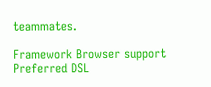teammates.

Framework Browser support Preferred DSL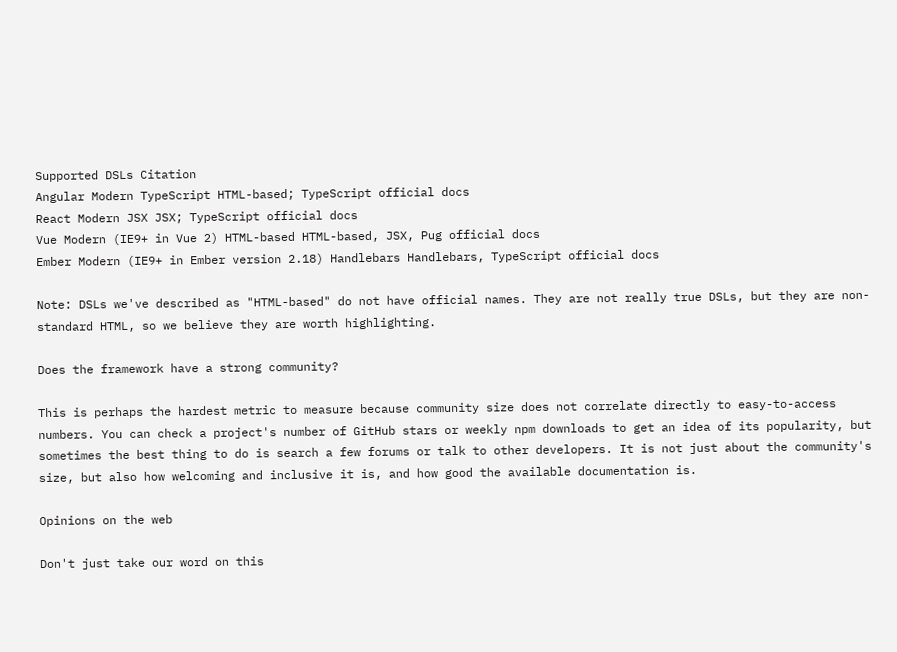Supported DSLs Citation
Angular Modern TypeScript HTML-based; TypeScript official docs
React Modern JSX JSX; TypeScript official docs
Vue Modern (IE9+ in Vue 2) HTML-based HTML-based, JSX, Pug official docs
Ember Modern (IE9+ in Ember version 2.18) Handlebars Handlebars, TypeScript official docs

Note: DSLs we've described as "HTML-based" do not have official names. They are not really true DSLs, but they are non-standard HTML, so we believe they are worth highlighting.

Does the framework have a strong community?

This is perhaps the hardest metric to measure because community size does not correlate directly to easy-to-access numbers. You can check a project's number of GitHub stars or weekly npm downloads to get an idea of its popularity, but sometimes the best thing to do is search a few forums or talk to other developers. It is not just about the community's size, but also how welcoming and inclusive it is, and how good the available documentation is.

Opinions on the web

Don't just take our word on this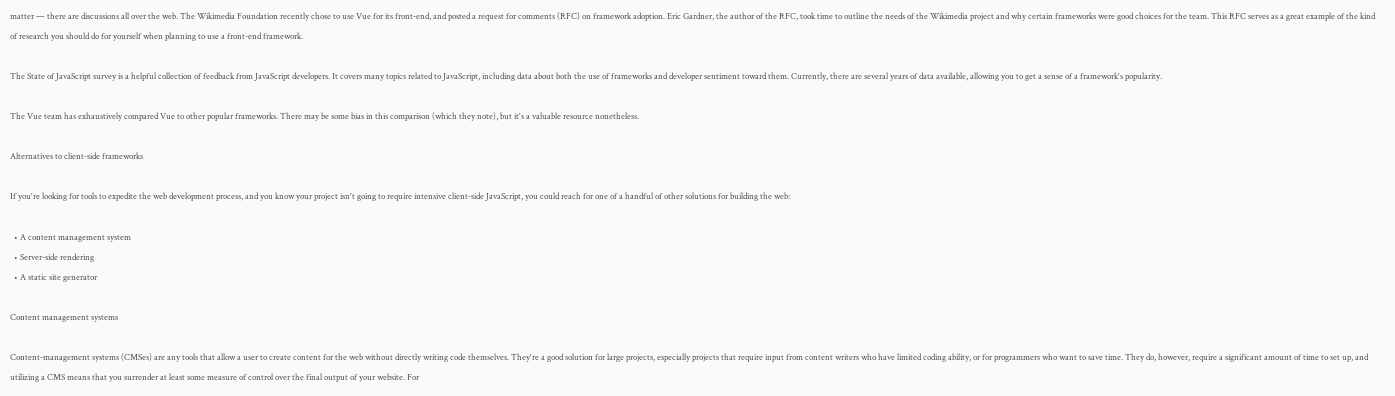matter — there are discussions all over the web. The Wikimedia Foundation recently chose to use Vue for its front-end, and posted a request for comments (RFC) on framework adoption. Eric Gardner, the author of the RFC, took time to outline the needs of the Wikimedia project and why certain frameworks were good choices for the team. This RFC serves as a great example of the kind of research you should do for yourself when planning to use a front-end framework.

The State of JavaScript survey is a helpful collection of feedback from JavaScript developers. It covers many topics related to JavaScript, including data about both the use of frameworks and developer sentiment toward them. Currently, there are several years of data available, allowing you to get a sense of a framework's popularity.

The Vue team has exhaustively compared Vue to other popular frameworks. There may be some bias in this comparison (which they note), but it's a valuable resource nonetheless.

Alternatives to client-side frameworks

If you're looking for tools to expedite the web development process, and you know your project isn't going to require intensive client-side JavaScript, you could reach for one of a handful of other solutions for building the web:

  • A content management system
  • Server-side rendering
  • A static site generator

Content management systems

Content-management systems (CMSes) are any tools that allow a user to create content for the web without directly writing code themselves. They're a good solution for large projects, especially projects that require input from content writers who have limited coding ability, or for programmers who want to save time. They do, however, require a significant amount of time to set up, and utilizing a CMS means that you surrender at least some measure of control over the final output of your website. For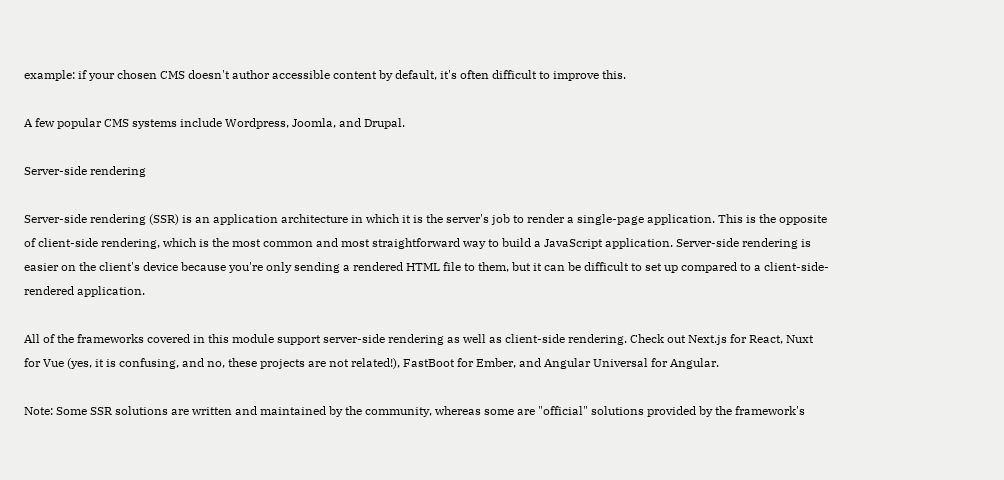example: if your chosen CMS doesn't author accessible content by default, it's often difficult to improve this.

A few popular CMS systems include Wordpress, Joomla, and Drupal.

Server-side rendering

Server-side rendering (SSR) is an application architecture in which it is the server's job to render a single-page application. This is the opposite of client-side rendering, which is the most common and most straightforward way to build a JavaScript application. Server-side rendering is easier on the client's device because you're only sending a rendered HTML file to them, but it can be difficult to set up compared to a client-side-rendered application.

All of the frameworks covered in this module support server-side rendering as well as client-side rendering. Check out Next.js for React, Nuxt for Vue (yes, it is confusing, and no, these projects are not related!), FastBoot for Ember, and Angular Universal for Angular.

Note: Some SSR solutions are written and maintained by the community, whereas some are "official" solutions provided by the framework's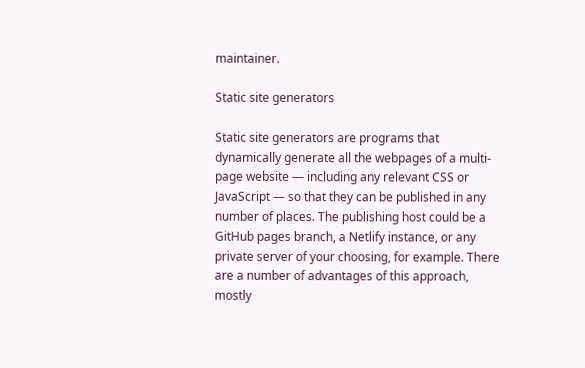maintainer.

Static site generators

Static site generators are programs that dynamically generate all the webpages of a multi-page website — including any relevant CSS or JavaScript — so that they can be published in any number of places. The publishing host could be a GitHub pages branch, a Netlify instance, or any private server of your choosing, for example. There are a number of advantages of this approach, mostly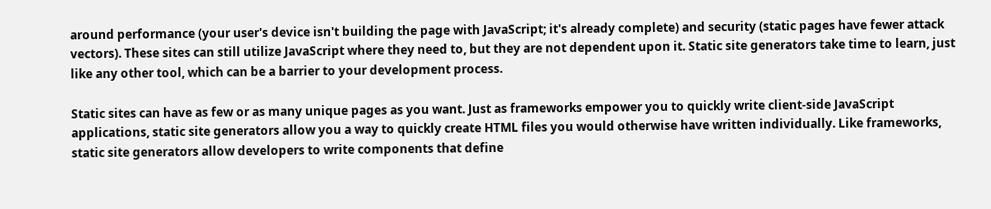around performance (your user's device isn't building the page with JavaScript; it's already complete) and security (static pages have fewer attack vectors). These sites can still utilize JavaScript where they need to, but they are not dependent upon it. Static site generators take time to learn, just like any other tool, which can be a barrier to your development process.

Static sites can have as few or as many unique pages as you want. Just as frameworks empower you to quickly write client-side JavaScript applications, static site generators allow you a way to quickly create HTML files you would otherwise have written individually. Like frameworks, static site generators allow developers to write components that define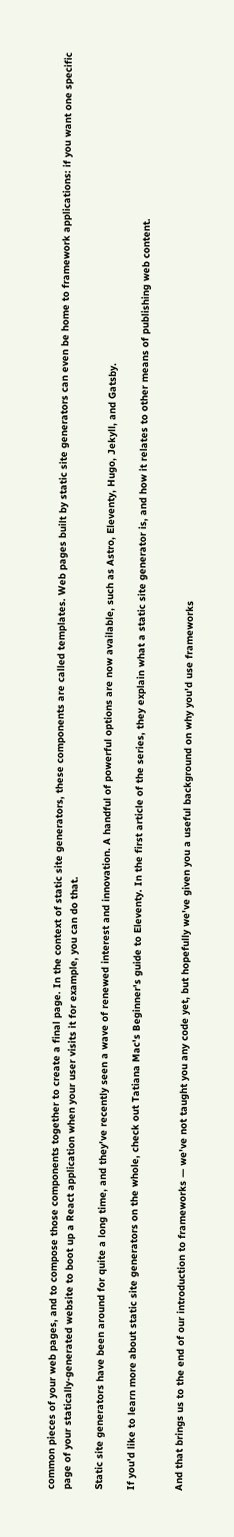common pieces of your web pages, and to compose those components together to create a final page. In the context of static site generators, these components are called templates. Web pages built by static site generators can even be home to framework applications: if you want one specific page of your statically-generated website to boot up a React application when your user visits it for example, you can do that.

Static site generators have been around for quite a long time, and they've recently seen a wave of renewed interest and innovation. A handful of powerful options are now available, such as Astro, Eleventy, Hugo, Jekyll, and Gatsby.

If you'd like to learn more about static site generators on the whole, check out Tatiana Mac's Beginner's guide to Eleventy. In the first article of the series, they explain what a static site generator is, and how it relates to other means of publishing web content.


And that brings us to the end of our introduction to frameworks — we've not taught you any code yet, but hopefully we've given you a useful background on why you'd use frameworks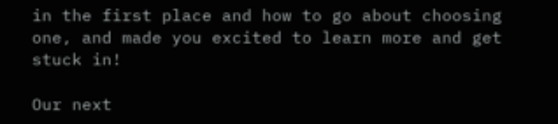in the first place and how to go about choosing one, and made you excited to learn more and get stuck in!

Our next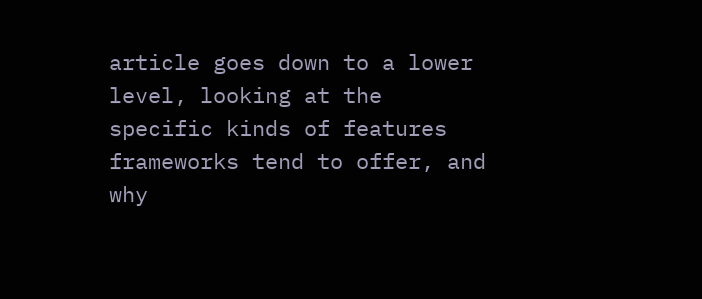article goes down to a lower level, looking at the specific kinds of features frameworks tend to offer, and why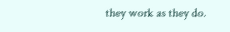they work as they do.